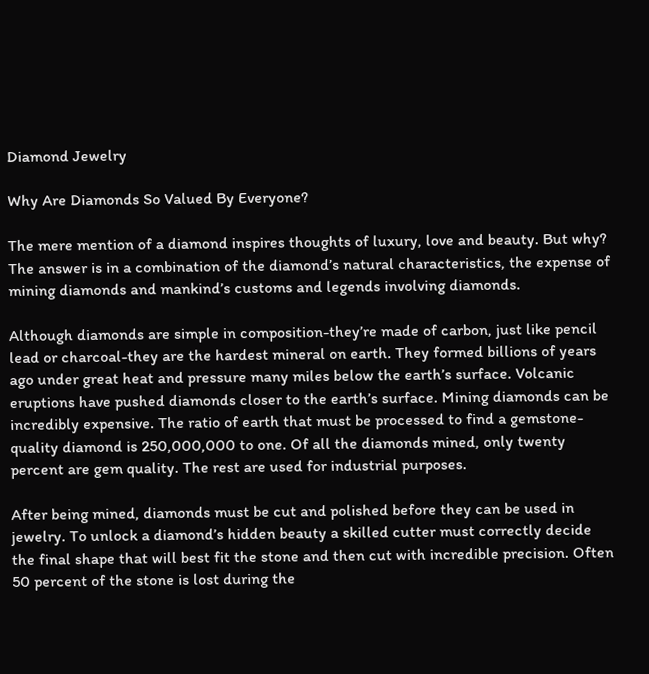Diamond Jewelry

Why Are Diamonds So Valued By Everyone?

The mere mention of a diamond inspires thoughts of luxury, love and beauty. But why? The answer is in a combination of the diamond’s natural characteristics, the expense of mining diamonds and mankind’s customs and legends involving diamonds.

Although diamonds are simple in composition-they’re made of carbon, just like pencil lead or charcoal-they are the hardest mineral on earth. They formed billions of years ago under great heat and pressure many miles below the earth’s surface. Volcanic eruptions have pushed diamonds closer to the earth’s surface. Mining diamonds can be incredibly expensive. The ratio of earth that must be processed to find a gemstone-quality diamond is 250,000,000 to one. Of all the diamonds mined, only twenty percent are gem quality. The rest are used for industrial purposes.

After being mined, diamonds must be cut and polished before they can be used in jewelry. To unlock a diamond’s hidden beauty a skilled cutter must correctly decide the final shape that will best fit the stone and then cut with incredible precision. Often 50 percent of the stone is lost during the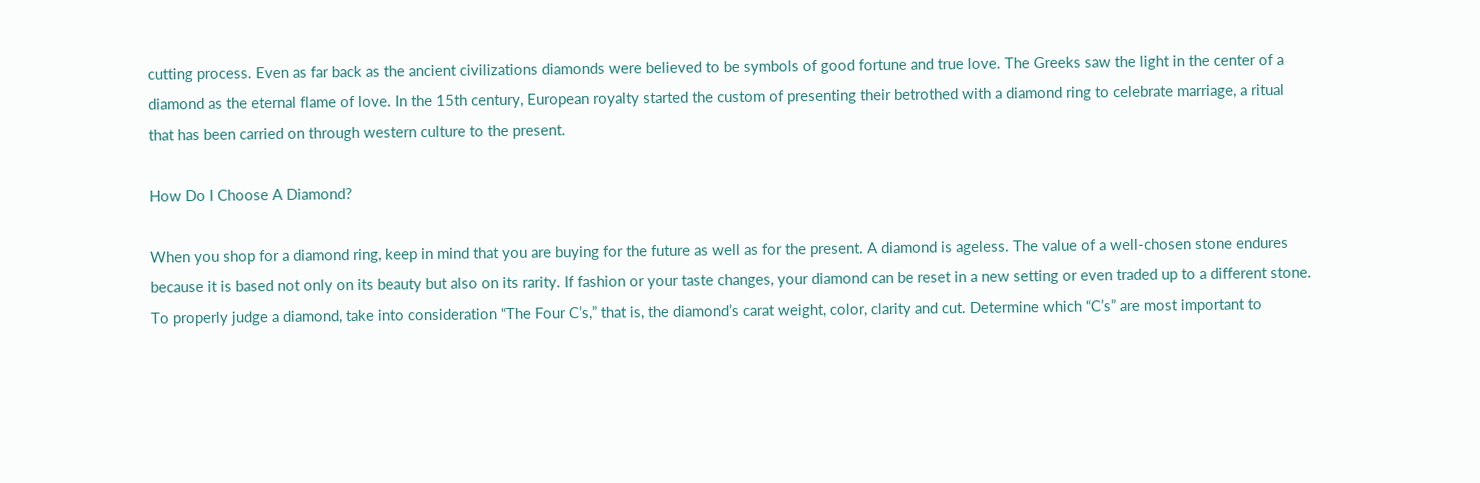cutting process. Even as far back as the ancient civilizations diamonds were believed to be symbols of good fortune and true love. The Greeks saw the light in the center of a diamond as the eternal flame of love. In the 15th century, European royalty started the custom of presenting their betrothed with a diamond ring to celebrate marriage, a ritual that has been carried on through western culture to the present.

How Do I Choose A Diamond?

When you shop for a diamond ring, keep in mind that you are buying for the future as well as for the present. A diamond is ageless. The value of a well-chosen stone endures because it is based not only on its beauty but also on its rarity. If fashion or your taste changes, your diamond can be reset in a new setting or even traded up to a different stone. To properly judge a diamond, take into consideration “The Four C’s,” that is, the diamond’s carat weight, color, clarity and cut. Determine which “C’s” are most important to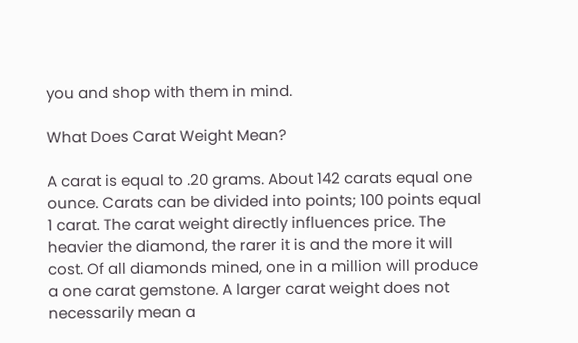you and shop with them in mind.

What Does Carat Weight Mean?

A carat is equal to .20 grams. About 142 carats equal one ounce. Carats can be divided into points; 100 points equal 1 carat. The carat weight directly influences price. The heavier the diamond, the rarer it is and the more it will cost. Of all diamonds mined, one in a million will produce a one carat gemstone. A larger carat weight does not necessarily mean a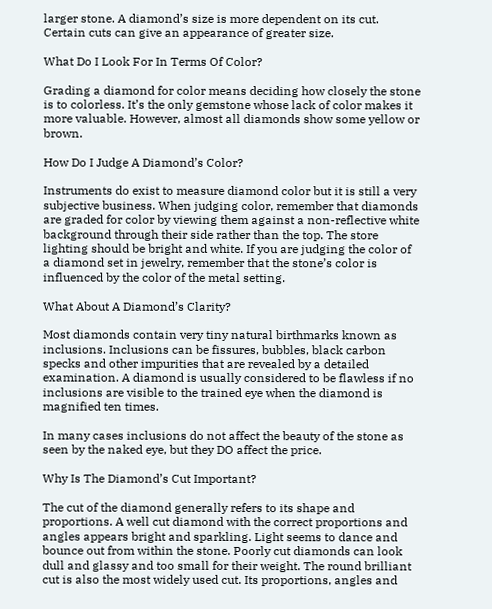larger stone. A diamond’s size is more dependent on its cut. Certain cuts can give an appearance of greater size.

What Do I Look For In Terms Of Color?

Grading a diamond for color means deciding how closely the stone is to colorless. It’s the only gemstone whose lack of color makes it more valuable. However, almost all diamonds show some yellow or brown.

How Do I Judge A Diamond’s Color?

Instruments do exist to measure diamond color but it is still a very subjective business. When judging color, remember that diamonds are graded for color by viewing them against a non-reflective white background through their side rather than the top. The store lighting should be bright and white. If you are judging the color of a diamond set in jewelry, remember that the stone’s color is influenced by the color of the metal setting.

What About A Diamond’s Clarity?

Most diamonds contain very tiny natural birthmarks known as inclusions. Inclusions can be fissures, bubbles, black carbon specks and other impurities that are revealed by a detailed examination. A diamond is usually considered to be flawless if no inclusions are visible to the trained eye when the diamond is magnified ten times.

In many cases inclusions do not affect the beauty of the stone as seen by the naked eye, but they DO affect the price.

Why Is The Diamond’s Cut Important?

The cut of the diamond generally refers to its shape and proportions. A well cut diamond with the correct proportions and angles appears bright and sparkling. Light seems to dance and bounce out from within the stone. Poorly cut diamonds can look dull and glassy and too small for their weight. The round brilliant cut is also the most widely used cut. Its proportions, angles and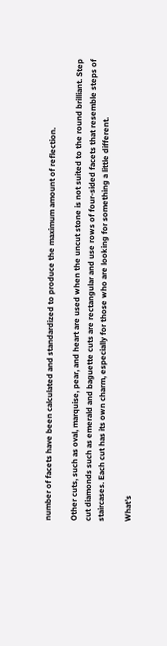number of facets have been calculated and standardized to produce the maximum amount of reflection.

Other cuts, such as oval, marquise, pear, and heart are used when the uncut stone is not suited to the round brilliant. Step cut diamonds such as emerald and baguette cuts are rectangular and use rows of four-sided facets that resemble steps of staircases. Each cut has its own charm, especially for those who are looking for something a little different.

What’s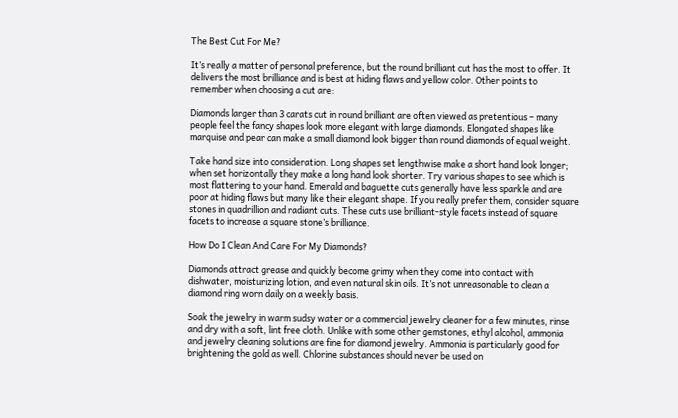The Best Cut For Me?

It’s really a matter of personal preference, but the round brilliant cut has the most to offer. It delivers the most brilliance and is best at hiding flaws and yellow color. Other points to remember when choosing a cut are:

Diamonds larger than 3 carats cut in round brilliant are often viewed as pretentious – many people feel the fancy shapes look more elegant with large diamonds. Elongated shapes like marquise and pear can make a small diamond look bigger than round diamonds of equal weight.

Take hand size into consideration. Long shapes set lengthwise make a short hand look longer; when set horizontally they make a long hand look shorter. Try various shapes to see which is most flattering to your hand. Emerald and baguette cuts generally have less sparkle and are poor at hiding flaws but many like their elegant shape. If you really prefer them, consider square stones in quadrillion and radiant cuts. These cuts use brilliant-style facets instead of square facets to increase a square stone’s brilliance.

How Do I Clean And Care For My Diamonds?

Diamonds attract grease and quickly become grimy when they come into contact with dishwater, moisturizing lotion, and even natural skin oils. It’s not unreasonable to clean a diamond ring worn daily on a weekly basis.

Soak the jewelry in warm sudsy water or a commercial jewelry cleaner for a few minutes, rinse and dry with a soft, lint free cloth. Unlike with some other gemstones, ethyl alcohol, ammonia and jewelry cleaning solutions are fine for diamond jewelry. Ammonia is particularly good for brightening the gold as well. Chlorine substances should never be used on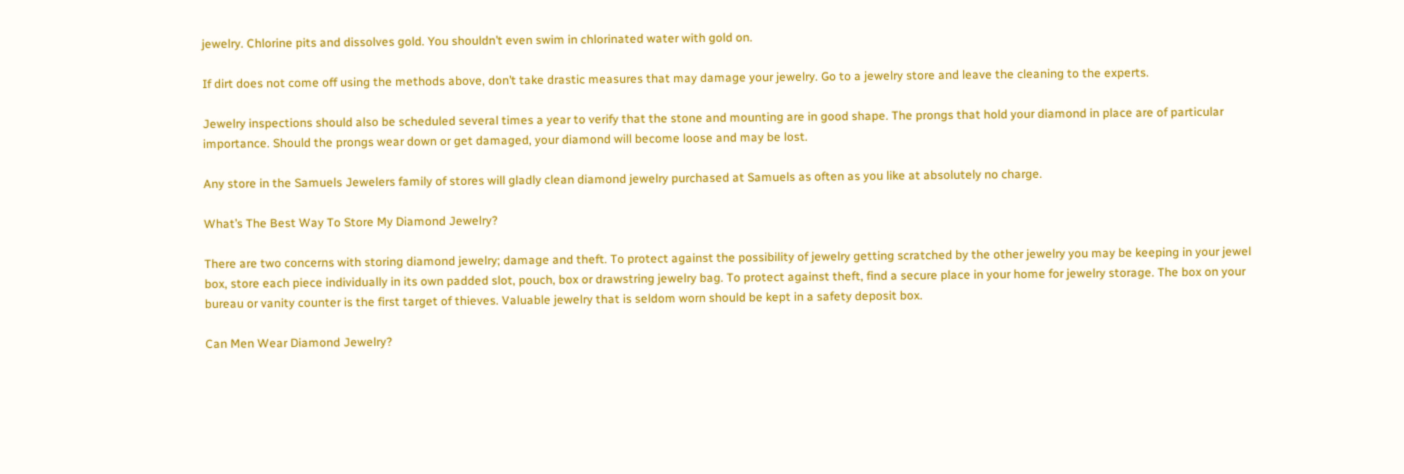jewelry. Chlorine pits and dissolves gold. You shouldn’t even swim in chlorinated water with gold on.

If dirt does not come off using the methods above, don’t take drastic measures that may damage your jewelry. Go to a jewelry store and leave the cleaning to the experts.

Jewelry inspections should also be scheduled several times a year to verify that the stone and mounting are in good shape. The prongs that hold your diamond in place are of particular importance. Should the prongs wear down or get damaged, your diamond will become loose and may be lost.

Any store in the Samuels Jewelers family of stores will gladly clean diamond jewelry purchased at Samuels as often as you like at absolutely no charge.

What’s The Best Way To Store My Diamond Jewelry?

There are two concerns with storing diamond jewelry; damage and theft. To protect against the possibility of jewelry getting scratched by the other jewelry you may be keeping in your jewel box, store each piece individually in its own padded slot, pouch, box or drawstring jewelry bag. To protect against theft, find a secure place in your home for jewelry storage. The box on your bureau or vanity counter is the first target of thieves. Valuable jewelry that is seldom worn should be kept in a safety deposit box.

Can Men Wear Diamond Jewelry?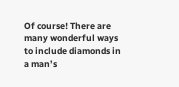Of course! There are many wonderful ways to include diamonds in a man’s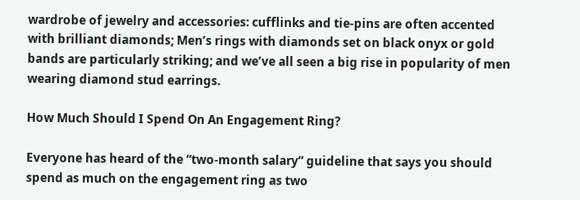wardrobe of jewelry and accessories: cufflinks and tie-pins are often accented with brilliant diamonds; Men’s rings with diamonds set on black onyx or gold bands are particularly striking; and we’ve all seen a big rise in popularity of men wearing diamond stud earrings.

How Much Should I Spend On An Engagement Ring?

Everyone has heard of the “two-month salary” guideline that says you should spend as much on the engagement ring as two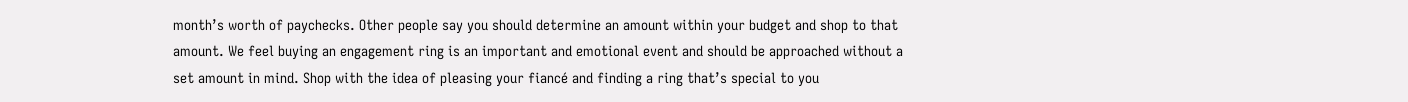month’s worth of paychecks. Other people say you should determine an amount within your budget and shop to that amount. We feel buying an engagement ring is an important and emotional event and should be approached without a set amount in mind. Shop with the idea of pleasing your fiancé and finding a ring that’s special to you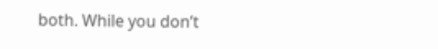both. While you don’t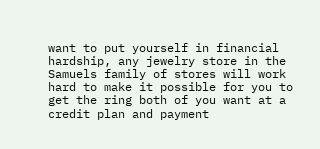want to put yourself in financial hardship, any jewelry store in the Samuels family of stores will work hard to make it possible for you to get the ring both of you want at a credit plan and payment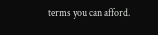terms you can afford.